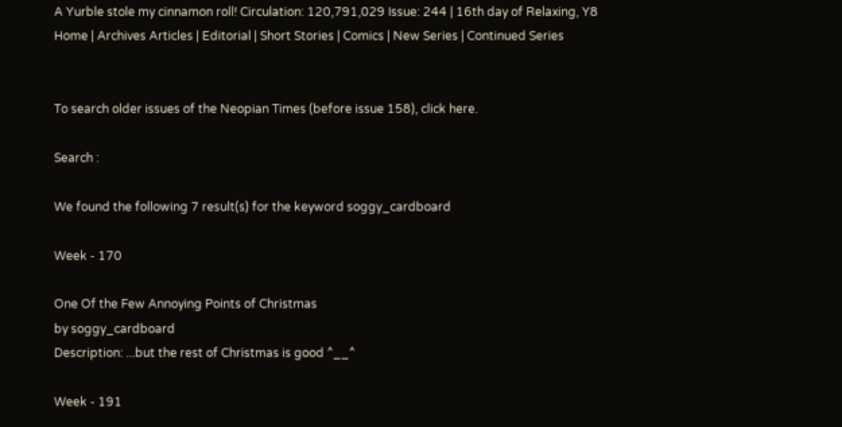A Yurble stole my cinnamon roll! Circulation: 120,791,029 Issue: 244 | 16th day of Relaxing, Y8
Home | Archives Articles | Editorial | Short Stories | Comics | New Series | Continued Series


To search older issues of the Neopian Times (before issue 158), click here.

Search :

We found the following 7 result(s) for the keyword soggy_cardboard

Week - 170

One Of the Few Annoying Points of Christmas
by soggy_cardboard
Description: ...but the rest of Christmas is good ^__^

Week - 191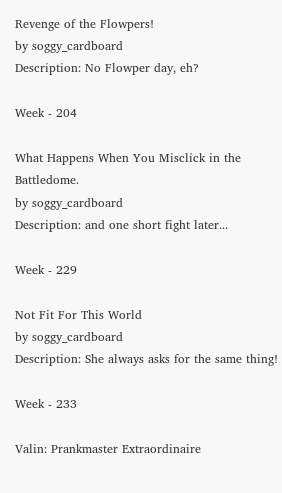Revenge of the Flowpers!
by soggy_cardboard
Description: No Flowper day, eh?

Week - 204

What Happens When You Misclick in the Battledome.
by soggy_cardboard
Description: and one short fight later...

Week - 229

Not Fit For This World
by soggy_cardboard
Description: She always asks for the same thing!

Week - 233

Valin: Prankmaster Extraordinaire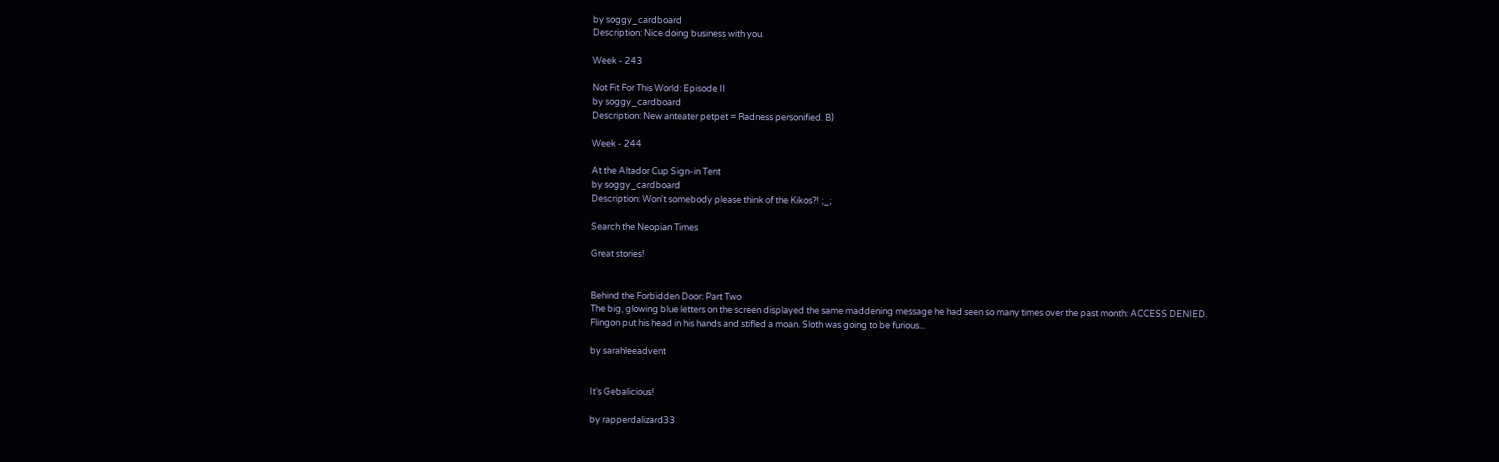by soggy_cardboard
Description: Nice doing business with you.

Week - 243

Not Fit For This World: Episode II
by soggy_cardboard
Description: New anteater petpet = Radness personified. B)

Week - 244

At the Altador Cup Sign-in Tent
by soggy_cardboard
Description: Won't somebody please think of the Kikos?! ;_;

Search the Neopian Times

Great stories!


Behind the Forbidden Door: Part Two
The big, glowing blue letters on the screen displayed the same maddening message he had seen so many times over the past month: ACCESS DENIED. Flingon put his head in his hands and stifled a moan. Sloth was going to be furious...

by sarahleeadvent


It's Gebalicious!

by rapperdalizard33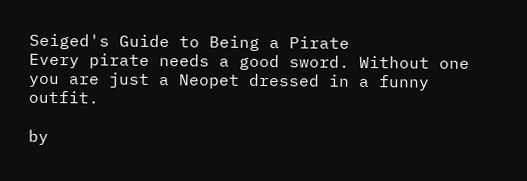Seiged's Guide to Being a Pirate
Every pirate needs a good sword. Without one you are just a Neopet dressed in a funny outfit.

by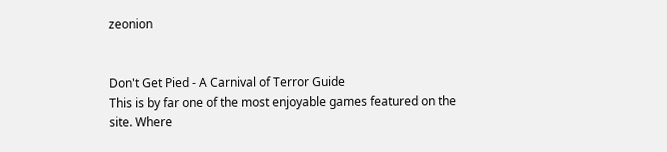zeonion


Don't Get Pied - A Carnival of Terror Guide
This is by far one of the most enjoyable games featured on the site. Where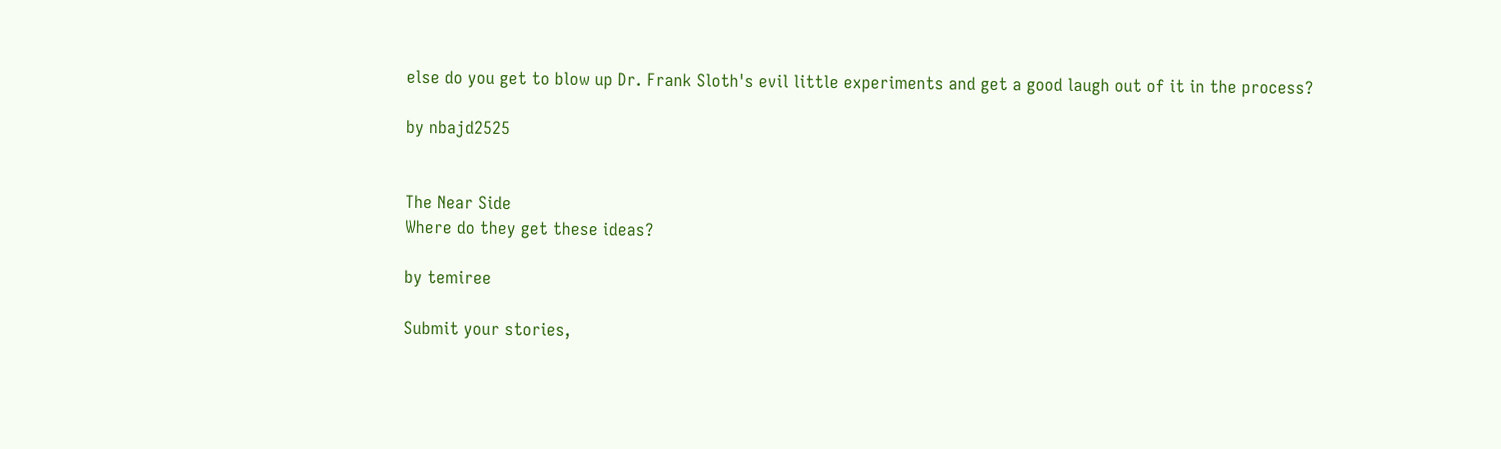else do you get to blow up Dr. Frank Sloth's evil little experiments and get a good laugh out of it in the process?

by nbajd2525


The Near Side
Where do they get these ideas?

by temiree

Submit your stories,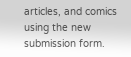articles, and comics using the new submission form.